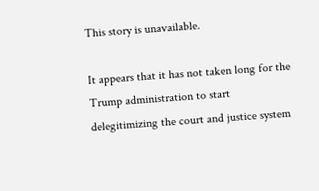This story is unavailable.

It appears that it has not taken long for the Trump administration to start delegitimizing the court and justice system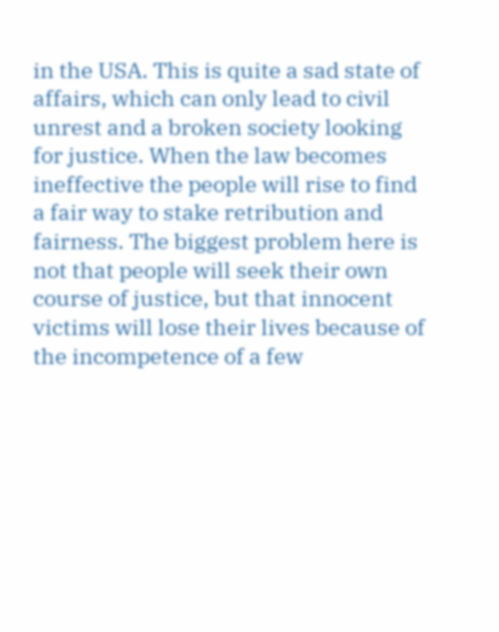in the USA. This is quite a sad state of affairs, which can only lead to civil unrest and a broken society looking for justice. When the law becomes ineffective the people will rise to find a fair way to stake retribution and fairness. The biggest problem here is not that people will seek their own course of justice, but that innocent victims will lose their lives because of the incompetence of a few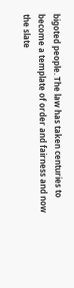bigoted people. The law has taken centuries to become a template of order and fairness and now the slate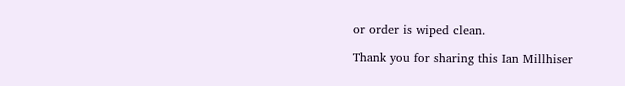or order is wiped clean.

Thank you for sharing this Ian Millhiser